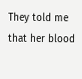They told me that her blood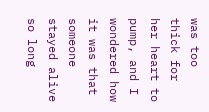was too thick for her heart to pump, and I wondered how it was that someone stayed alive so long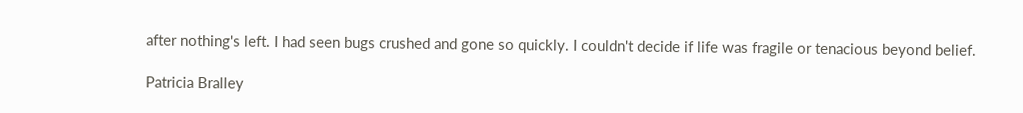after nothing's left. I had seen bugs crushed and gone so quickly. I couldn't decide if life was fragile or tenacious beyond belief.

Patricia Bralley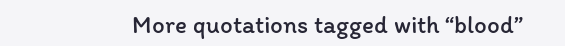More quotations tagged with “blood”